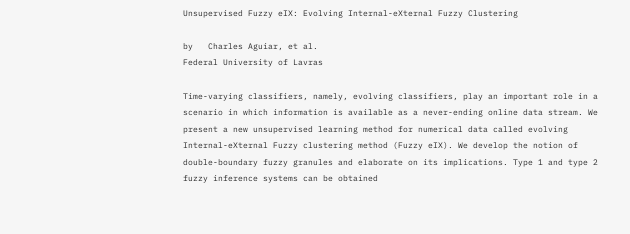Unsupervised Fuzzy eIX: Evolving Internal-eXternal Fuzzy Clustering

by   Charles Aguiar, et al.
Federal University of Lavras

Time-varying classifiers, namely, evolving classifiers, play an important role in a scenario in which information is available as a never-ending online data stream. We present a new unsupervised learning method for numerical data called evolving Internal-eXternal Fuzzy clustering method (Fuzzy eIX). We develop the notion of double-boundary fuzzy granules and elaborate on its implications. Type 1 and type 2 fuzzy inference systems can be obtained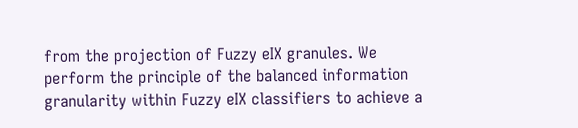from the projection of Fuzzy eIX granules. We perform the principle of the balanced information granularity within Fuzzy eIX classifiers to achieve a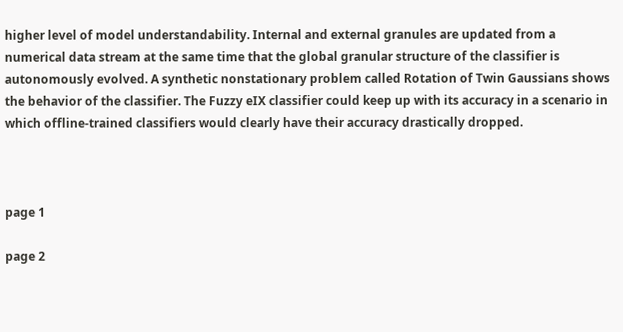higher level of model understandability. Internal and external granules are updated from a numerical data stream at the same time that the global granular structure of the classifier is autonomously evolved. A synthetic nonstationary problem called Rotation of Twin Gaussians shows the behavior of the classifier. The Fuzzy eIX classifier could keep up with its accuracy in a scenario in which offline-trained classifiers would clearly have their accuracy drastically dropped.



page 1

page 2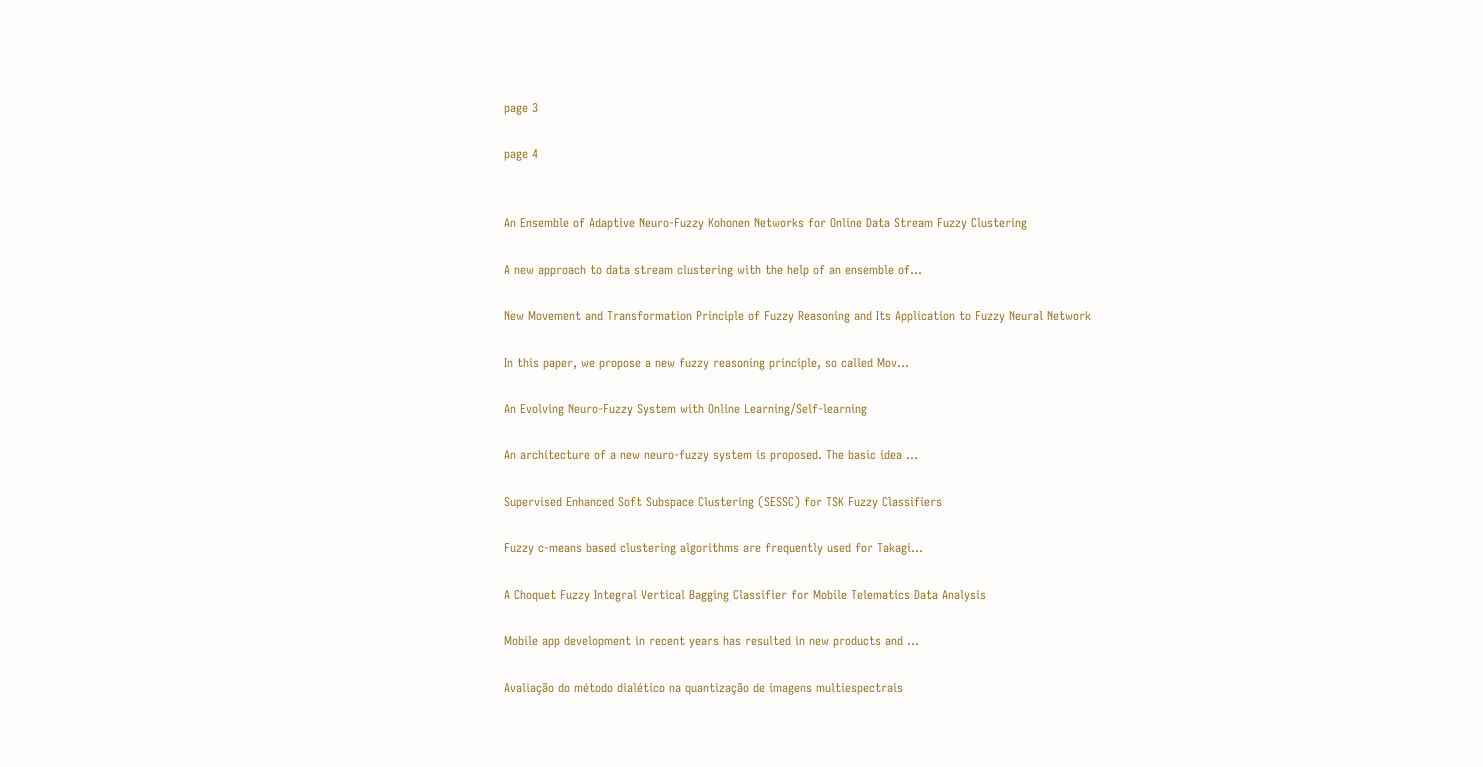page 3

page 4


An Ensemble of Adaptive Neuro-Fuzzy Kohonen Networks for Online Data Stream Fuzzy Clustering

A new approach to data stream clustering with the help of an ensemble of...

New Movement and Transformation Principle of Fuzzy Reasoning and Its Application to Fuzzy Neural Network

In this paper, we propose a new fuzzy reasoning principle, so called Mov...

An Evolving Neuro-Fuzzy System with Online Learning/Self-learning

An architecture of a new neuro-fuzzy system is proposed. The basic idea ...

Supervised Enhanced Soft Subspace Clustering (SESSC) for TSK Fuzzy Classifiers

Fuzzy c-means based clustering algorithms are frequently used for Takagi...

A Choquet Fuzzy Integral Vertical Bagging Classifier for Mobile Telematics Data Analysis

Mobile app development in recent years has resulted in new products and ...

Avaliação do método dialético na quantização de imagens multiespectrais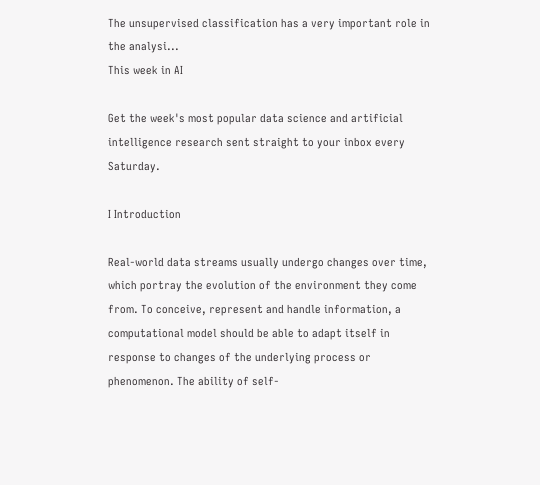The unsupervised classification has a very important role in the analysi...
This week in AI

Get the week's most popular data science and artificial intelligence research sent straight to your inbox every Saturday.

I Introduction

Real-world data streams usually undergo changes over time, which portray the evolution of the environment they come from. To conceive, represent and handle information, a computational model should be able to adapt itself in response to changes of the underlying process or phenomenon. The ability of self-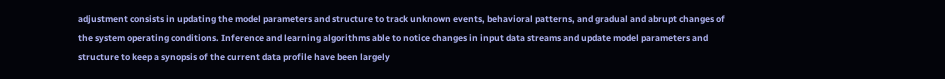adjustment consists in updating the model parameters and structure to track unknown events, behavioral patterns, and gradual and abrupt changes of the system operating conditions. Inference and learning algorithms able to notice changes in input data streams and update model parameters and structure to keep a synopsis of the current data profile have been largely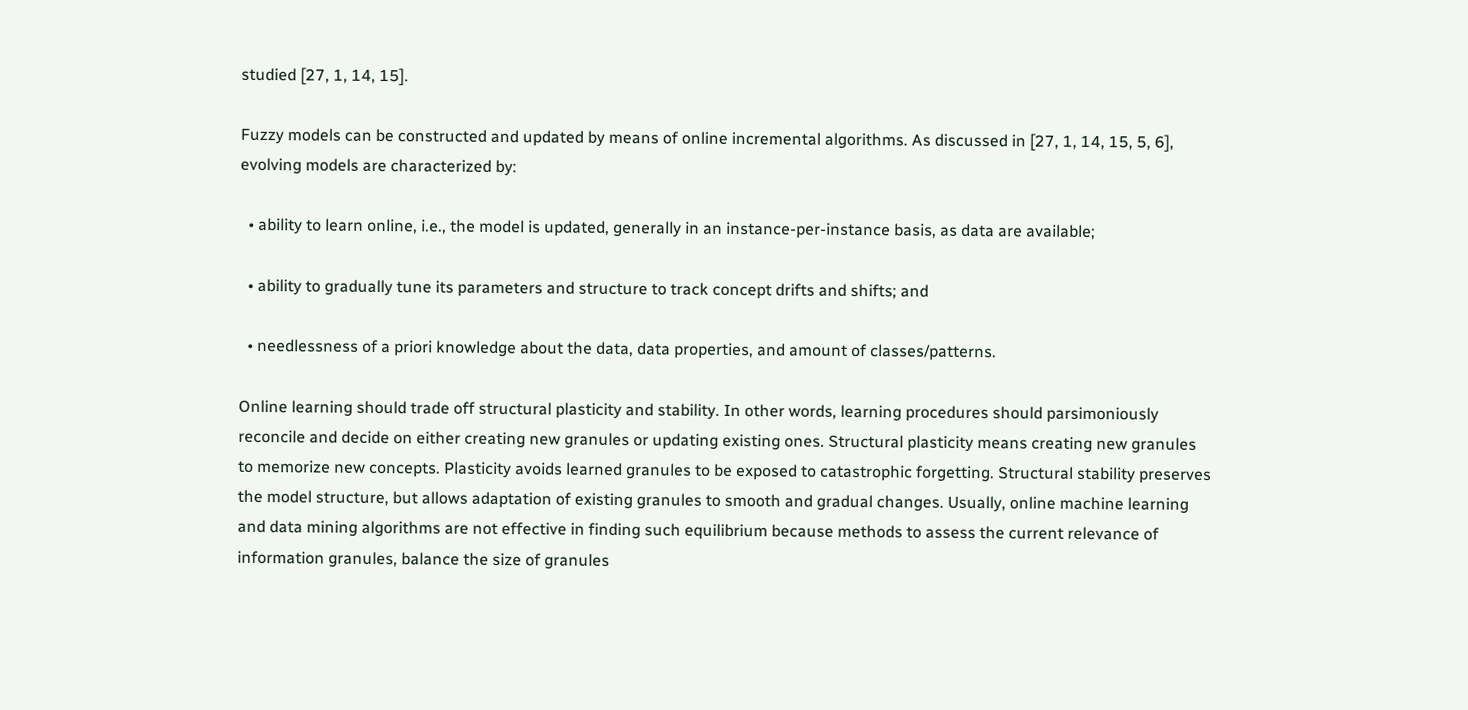studied [27, 1, 14, 15].

Fuzzy models can be constructed and updated by means of online incremental algorithms. As discussed in [27, 1, 14, 15, 5, 6], evolving models are characterized by:

  • ability to learn online, i.e., the model is updated, generally in an instance-per-instance basis, as data are available;

  • ability to gradually tune its parameters and structure to track concept drifts and shifts; and

  • needlessness of a priori knowledge about the data, data properties, and amount of classes/patterns.

Online learning should trade off structural plasticity and stability. In other words, learning procedures should parsimoniously reconcile and decide on either creating new granules or updating existing ones. Structural plasticity means creating new granules to memorize new concepts. Plasticity avoids learned granules to be exposed to catastrophic forgetting. Structural stability preserves the model structure, but allows adaptation of existing granules to smooth and gradual changes. Usually, online machine learning and data mining algorithms are not effective in finding such equilibrium because methods to assess the current relevance of information granules, balance the size of granules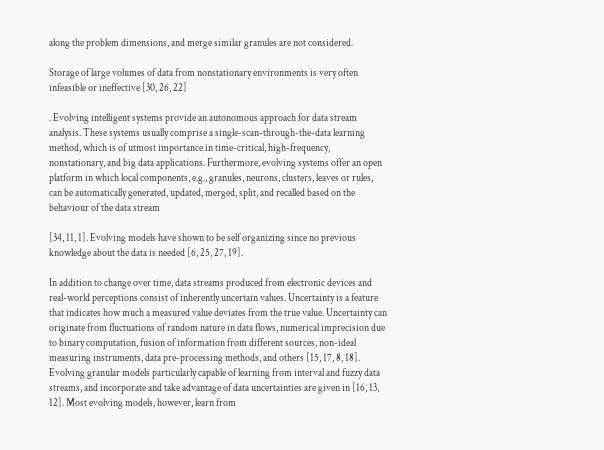along the problem dimensions, and merge similar granules are not considered.

Storage of large volumes of data from nonstationary environments is very often infeasible or ineffective [30, 26, 22]

. Evolving intelligent systems provide an autonomous approach for data stream analysis. These systems usually comprise a single-scan-through-the-data learning method, which is of utmost importance in time-critical, high-frequency, nonstationary, and big data applications. Furthermore, evolving systems offer an open platform in which local components, e.g., granules, neurons, clusters, leaves or rules, can be automatically generated, updated, merged, split, and recalled based on the behaviour of the data stream

[34, 11, 1]. Evolving models have shown to be self organizing since no previous knowledge about the data is needed [6, 25, 27, 19].

In addition to change over time, data streams produced from electronic devices and real-world perceptions consist of inherently uncertain values. Uncertainty is a feature that indicates how much a measured value deviates from the true value. Uncertainty can originate from fluctuations of random nature in data flows, numerical imprecision due to binary computation, fusion of information from different sources, non-ideal measuring instruments, data pre-processing methods, and others [15, 17, 8, 18]. Evolving granular models particularly capable of learning from interval and fuzzy data streams, and incorporate and take advantage of data uncertainties are given in [16, 13, 12]. Most evolving models, however, learn from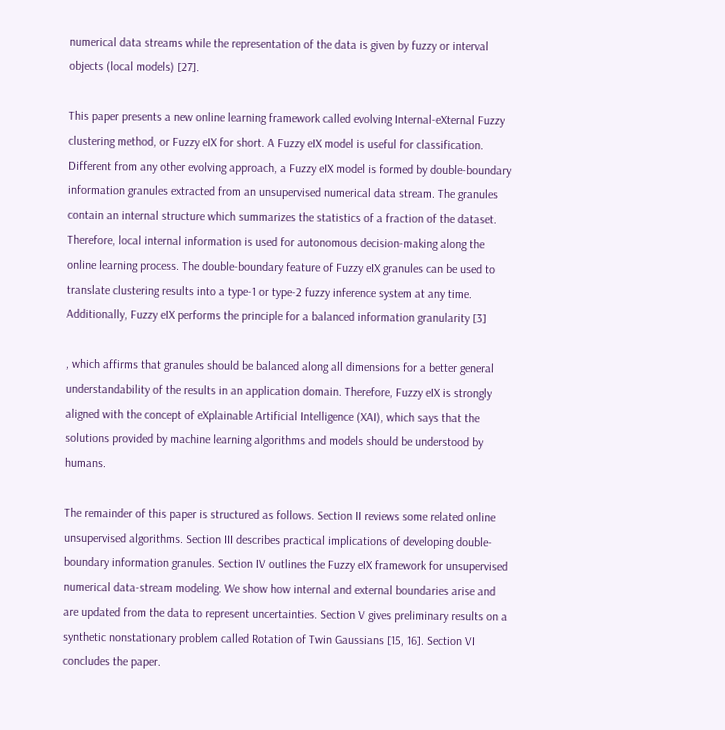numerical data streams while the representation of the data is given by fuzzy or interval objects (local models) [27].

This paper presents a new online learning framework called evolving Internal-eXternal Fuzzy clustering method, or Fuzzy eIX for short. A Fuzzy eIX model is useful for classification. Different from any other evolving approach, a Fuzzy eIX model is formed by double-boundary information granules extracted from an unsupervised numerical data stream. The granules contain an internal structure which summarizes the statistics of a fraction of the dataset. Therefore, local internal information is used for autonomous decision-making along the online learning process. The double-boundary feature of Fuzzy eIX granules can be used to translate clustering results into a type-1 or type-2 fuzzy inference system at any time. Additionally, Fuzzy eIX performs the principle for a balanced information granularity [3]

, which affirms that granules should be balanced along all dimensions for a better general understandability of the results in an application domain. Therefore, Fuzzy eIX is strongly aligned with the concept of eXplainable Artificial Intelligence (XAI), which says that the solutions provided by machine learning algorithms and models should be understood by humans.

The remainder of this paper is structured as follows. Section II reviews some related online unsupervised algorithms. Section III describes practical implications of developing double-boundary information granules. Section IV outlines the Fuzzy eIX framework for unsupervised numerical data-stream modeling. We show how internal and external boundaries arise and are updated from the data to represent uncertainties. Section V gives preliminary results on a synthetic nonstationary problem called Rotation of Twin Gaussians [15, 16]. Section VI concludes the paper.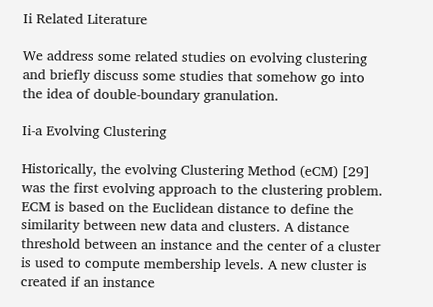Ii Related Literature

We address some related studies on evolving clustering and briefly discuss some studies that somehow go into the idea of double-boundary granulation.

Ii-a Evolving Clustering

Historically, the evolving Clustering Method (eCM) [29] was the first evolving approach to the clustering problem. ECM is based on the Euclidean distance to define the similarity between new data and clusters. A distance threshold between an instance and the center of a cluster is used to compute membership levels. A new cluster is created if an instance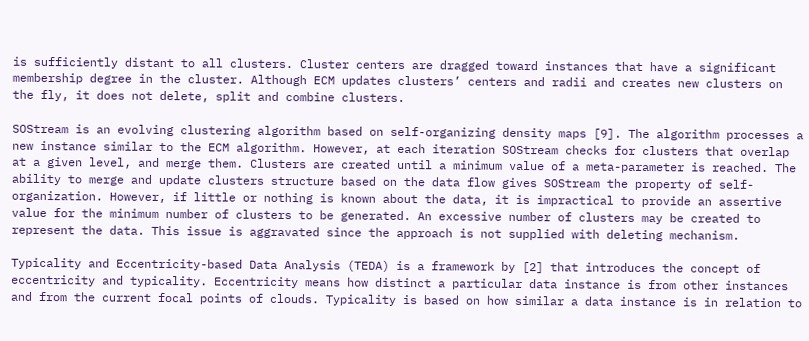is sufficiently distant to all clusters. Cluster centers are dragged toward instances that have a significant membership degree in the cluster. Although ECM updates clusters’ centers and radii and creates new clusters on the fly, it does not delete, split and combine clusters.

SOStream is an evolving clustering algorithm based on self-organizing density maps [9]. The algorithm processes a new instance similar to the ECM algorithm. However, at each iteration SOStream checks for clusters that overlap at a given level, and merge them. Clusters are created until a minimum value of a meta-parameter is reached. The ability to merge and update clusters structure based on the data flow gives SOStream the property of self-organization. However, if little or nothing is known about the data, it is impractical to provide an assertive value for the minimum number of clusters to be generated. An excessive number of clusters may be created to represent the data. This issue is aggravated since the approach is not supplied with deleting mechanism.

Typicality and Eccentricity-based Data Analysis (TEDA) is a framework by [2] that introduces the concept of eccentricity and typicality. Eccentricity means how distinct a particular data instance is from other instances and from the current focal points of clouds. Typicality is based on how similar a data instance is in relation to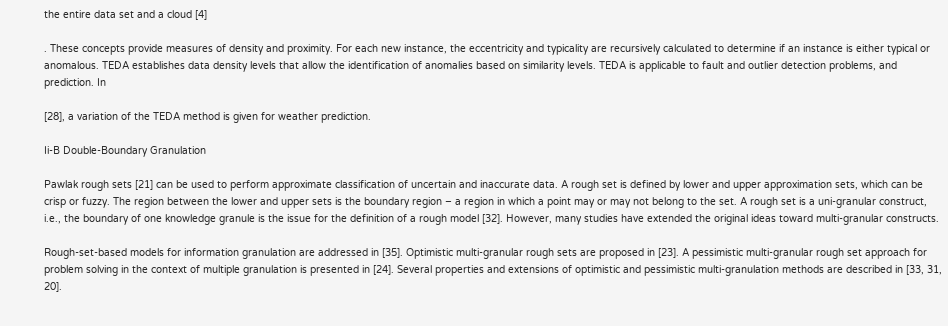the entire data set and a cloud [4]

. These concepts provide measures of density and proximity. For each new instance, the eccentricity and typicality are recursively calculated to determine if an instance is either typical or anomalous. TEDA establishes data density levels that allow the identification of anomalies based on similarity levels. TEDA is applicable to fault and outlier detection problems, and prediction. In

[28], a variation of the TEDA method is given for weather prediction.

Ii-B Double-Boundary Granulation

Pawlak rough sets [21] can be used to perform approximate classification of uncertain and inaccurate data. A rough set is defined by lower and upper approximation sets, which can be crisp or fuzzy. The region between the lower and upper sets is the boundary region – a region in which a point may or may not belong to the set. A rough set is a uni-granular construct, i.e., the boundary of one knowledge granule is the issue for the definition of a rough model [32]. However, many studies have extended the original ideas toward multi-granular constructs.

Rough-set-based models for information granulation are addressed in [35]. Optimistic multi-granular rough sets are proposed in [23]. A pessimistic multi-granular rough set approach for problem solving in the context of multiple granulation is presented in [24]. Several properties and extensions of optimistic and pessimistic multi-granulation methods are described in [33, 31, 20].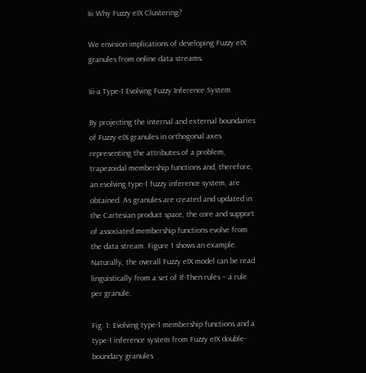Iii Why Fuzzy eIX Clustering?

We envision implications of developing Fuzzy eIX granules from online data streams.

Iii-a Type-1 Evolving Fuzzy Inference System

By projecting the internal and external boundaries of Fuzzy eIX granules in orthogonal axes representing the attributes of a problem, trapezoidal membership functions and, therefore, an evolving type-1 fuzzy inference system, are obtained. As granules are created and updated in the Cartesian product space, the core and support of associated membership functions evolve from the data stream. Figure 1 shows an example. Naturally, the overall Fuzzy eIX model can be read linguistically from a set of If-Then rules – a rule per granule.

Fig. 1: Evolving type-1 membership functions and a type-1 inference system from Fuzzy eIX double-boundary granules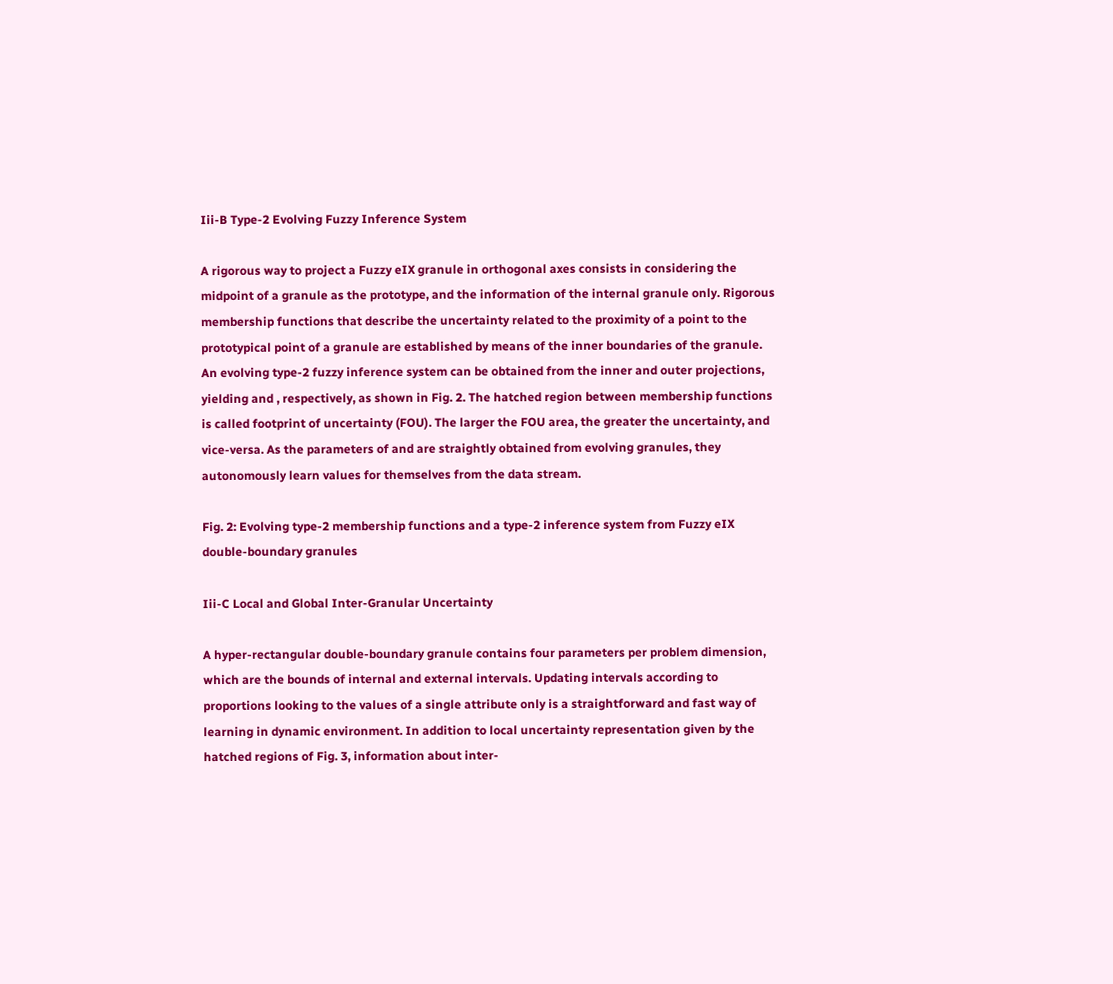Iii-B Type-2 Evolving Fuzzy Inference System

A rigorous way to project a Fuzzy eIX granule in orthogonal axes consists in considering the midpoint of a granule as the prototype, and the information of the internal granule only. Rigorous membership functions that describe the uncertainty related to the proximity of a point to the prototypical point of a granule are established by means of the inner boundaries of the granule. An evolving type-2 fuzzy inference system can be obtained from the inner and outer projections, yielding and , respectively, as shown in Fig. 2. The hatched region between membership functions is called footprint of uncertainty (FOU). The larger the FOU area, the greater the uncertainty, and vice-versa. As the parameters of and are straightly obtained from evolving granules, they autonomously learn values for themselves from the data stream.

Fig. 2: Evolving type-2 membership functions and a type-2 inference system from Fuzzy eIX double-boundary granules

Iii-C Local and Global Inter-Granular Uncertainty

A hyper-rectangular double-boundary granule contains four parameters per problem dimension, which are the bounds of internal and external intervals. Updating intervals according to proportions looking to the values of a single attribute only is a straightforward and fast way of learning in dynamic environment. In addition to local uncertainty representation given by the hatched regions of Fig. 3, information about inter-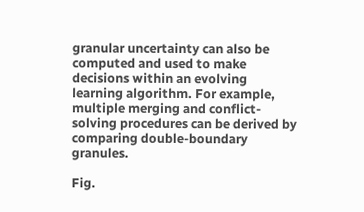granular uncertainty can also be computed and used to make decisions within an evolving learning algorithm. For example, multiple merging and conflict-solving procedures can be derived by comparing double-boundary granules.

Fig.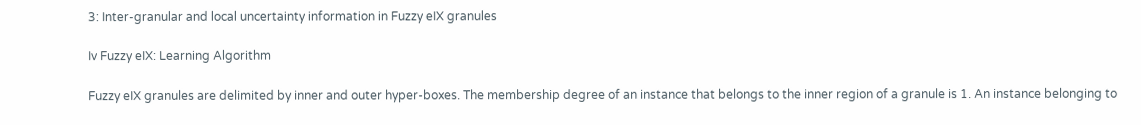3: Inter-granular and local uncertainty information in Fuzzy eIX granules

Iv Fuzzy eIX: Learning Algorithm

Fuzzy eIX granules are delimited by inner and outer hyper-boxes. The membership degree of an instance that belongs to the inner region of a granule is 1. An instance belonging to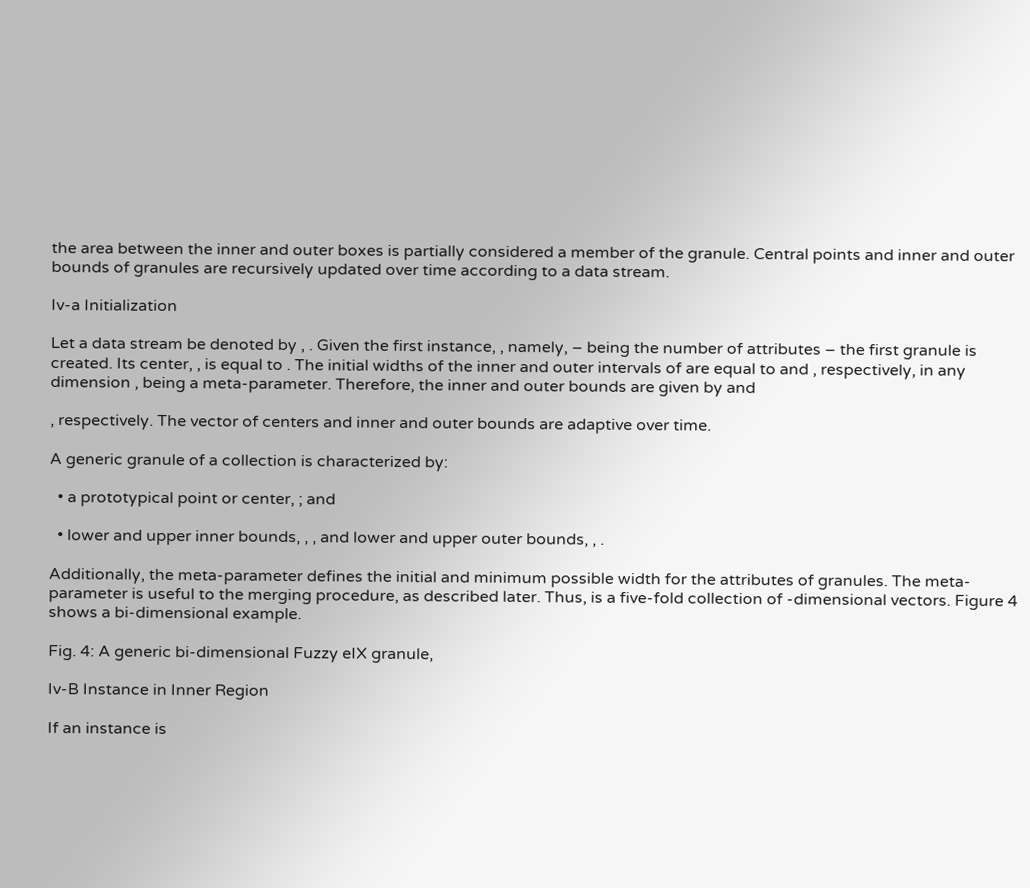the area between the inner and outer boxes is partially considered a member of the granule. Central points and inner and outer bounds of granules are recursively updated over time according to a data stream.

Iv-a Initialization

Let a data stream be denoted by , . Given the first instance, , namely, – being the number of attributes – the first granule is created. Its center, , is equal to . The initial widths of the inner and outer intervals of are equal to and , respectively, in any dimension , being a meta-parameter. Therefore, the inner and outer bounds are given by and

, respectively. The vector of centers and inner and outer bounds are adaptive over time.

A generic granule of a collection is characterized by:

  • a prototypical point or center, ; and

  • lower and upper inner bounds, , , and lower and upper outer bounds, , .

Additionally, the meta-parameter defines the initial and minimum possible width for the attributes of granules. The meta-parameter is useful to the merging procedure, as described later. Thus, is a five-fold collection of -dimensional vectors. Figure 4 shows a bi-dimensional example.

Fig. 4: A generic bi-dimensional Fuzzy eIX granule,

Iv-B Instance in Inner Region

If an instance is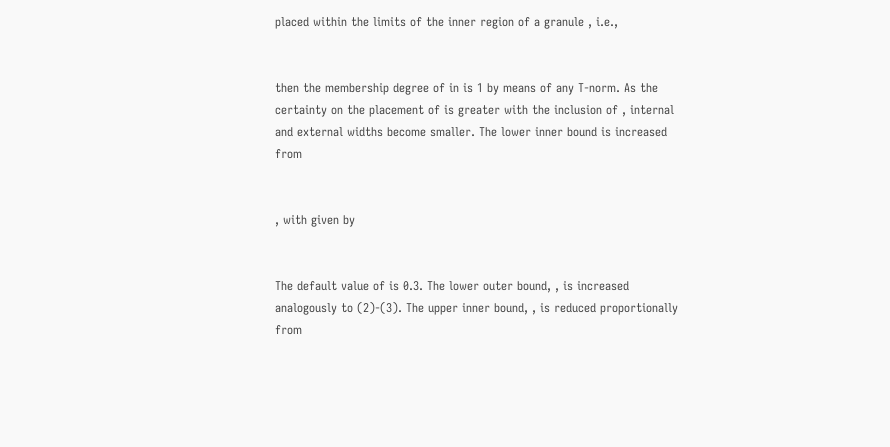placed within the limits of the inner region of a granule , i.e.,


then the membership degree of in is 1 by means of any T-norm. As the certainty on the placement of is greater with the inclusion of , internal and external widths become smaller. The lower inner bound is increased from


, with given by


The default value of is 0.3. The lower outer bound, , is increased analogously to (2)-(3). The upper inner bound, , is reduced proportionally from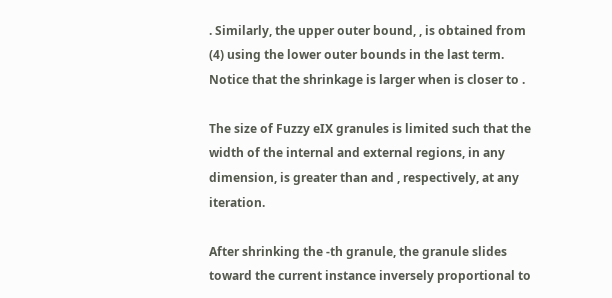. Similarly, the upper outer bound, , is obtained from (4) using the lower outer bounds in the last term. Notice that the shrinkage is larger when is closer to .

The size of Fuzzy eIX granules is limited such that the width of the internal and external regions, in any dimension, is greater than and , respectively, at any iteration.

After shrinking the -th granule, the granule slides toward the current instance inversely proportional to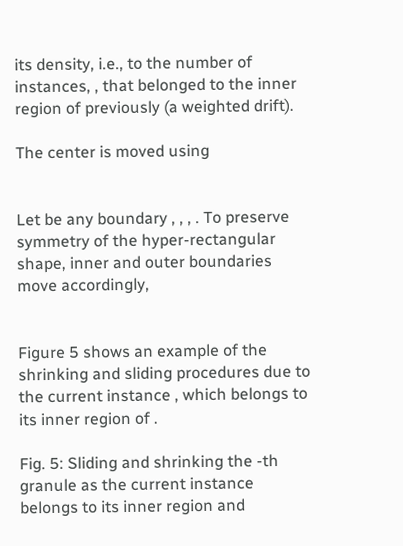its density, i.e., to the number of instances, , that belonged to the inner region of previously (a weighted drift).

The center is moved using


Let be any boundary , , , . To preserve symmetry of the hyper-rectangular shape, inner and outer boundaries move accordingly,


Figure 5 shows an example of the shrinking and sliding procedures due to the current instance , which belongs to its inner region of .

Fig. 5: Sliding and shrinking the -th granule as the current instance belongs to its inner region and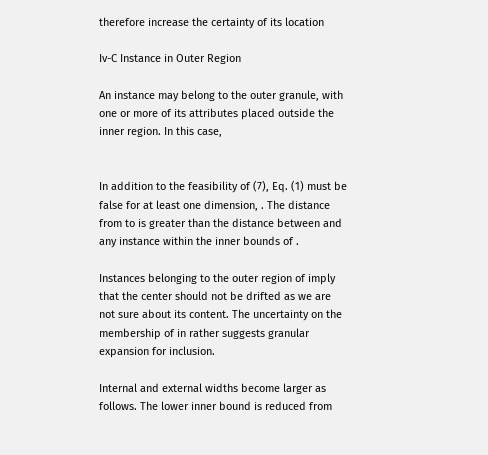therefore increase the certainty of its location

Iv-C Instance in Outer Region

An instance may belong to the outer granule, with one or more of its attributes placed outside the inner region. In this case,


In addition to the feasibility of (7), Eq. (1) must be false for at least one dimension, . The distance from to is greater than the distance between and any instance within the inner bounds of .

Instances belonging to the outer region of imply that the center should not be drifted as we are not sure about its content. The uncertainty on the membership of in rather suggests granular expansion for inclusion.

Internal and external widths become larger as follows. The lower inner bound is reduced from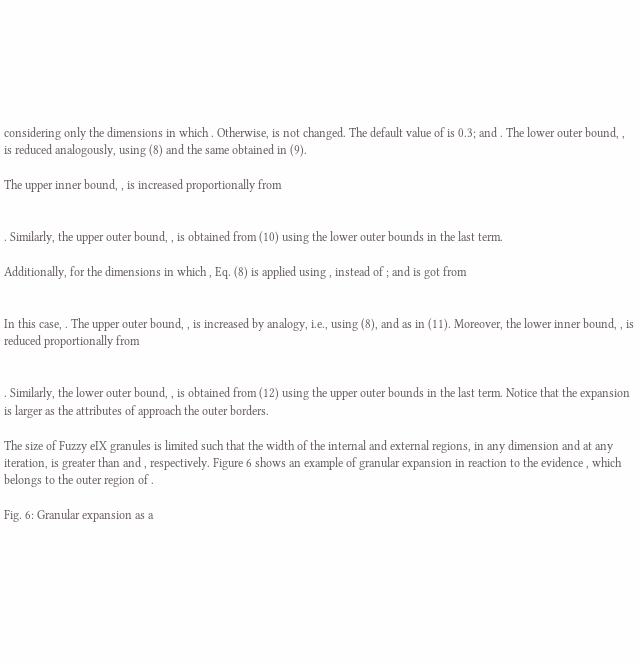considering only the dimensions in which . Otherwise, is not changed. The default value of is 0.3; and . The lower outer bound, , is reduced analogously, using (8) and the same obtained in (9).

The upper inner bound, , is increased proportionally from


. Similarly, the upper outer bound, , is obtained from (10) using the lower outer bounds in the last term.

Additionally, for the dimensions in which , Eq. (8) is applied using , instead of ; and is got from


In this case, . The upper outer bound, , is increased by analogy, i.e., using (8), and as in (11). Moreover, the lower inner bound, , is reduced proportionally from


. Similarly, the lower outer bound, , is obtained from (12) using the upper outer bounds in the last term. Notice that the expansion is larger as the attributes of approach the outer borders.

The size of Fuzzy eIX granules is limited such that the width of the internal and external regions, in any dimension and at any iteration, is greater than and , respectively. Figure 6 shows an example of granular expansion in reaction to the evidence , which belongs to the outer region of .

Fig. 6: Granular expansion as a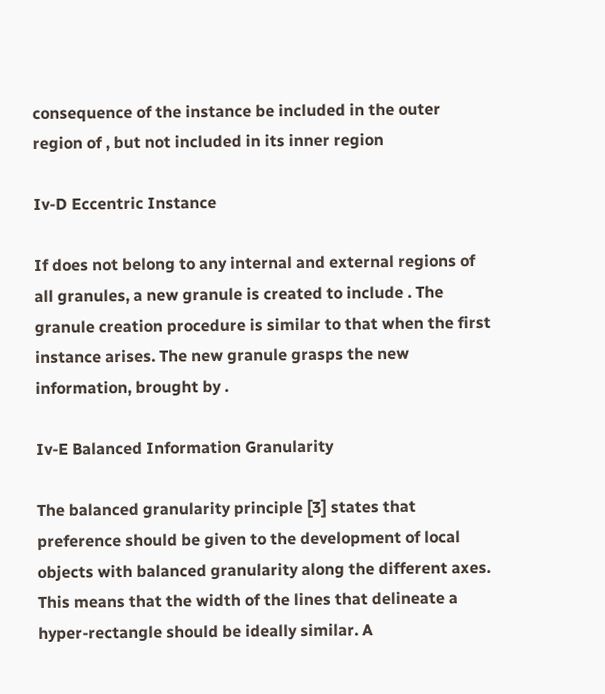consequence of the instance be included in the outer region of , but not included in its inner region

Iv-D Eccentric Instance

If does not belong to any internal and external regions of all granules, a new granule is created to include . The granule creation procedure is similar to that when the first instance arises. The new granule grasps the new information, brought by .

Iv-E Balanced Information Granularity

The balanced granularity principle [3] states that preference should be given to the development of local objects with balanced granularity along the different axes. This means that the width of the lines that delineate a hyper-rectangle should be ideally similar. A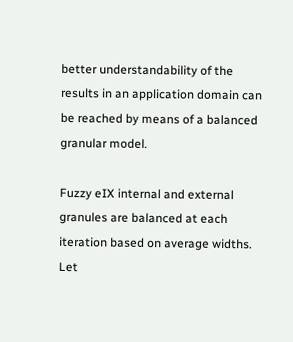better understandability of the results in an application domain can be reached by means of a balanced granular model.

Fuzzy eIX internal and external granules are balanced at each iteration based on average widths. Let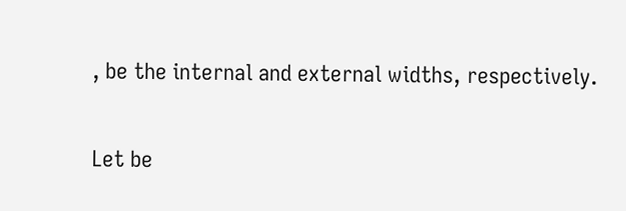, be the internal and external widths, respectively.

Let be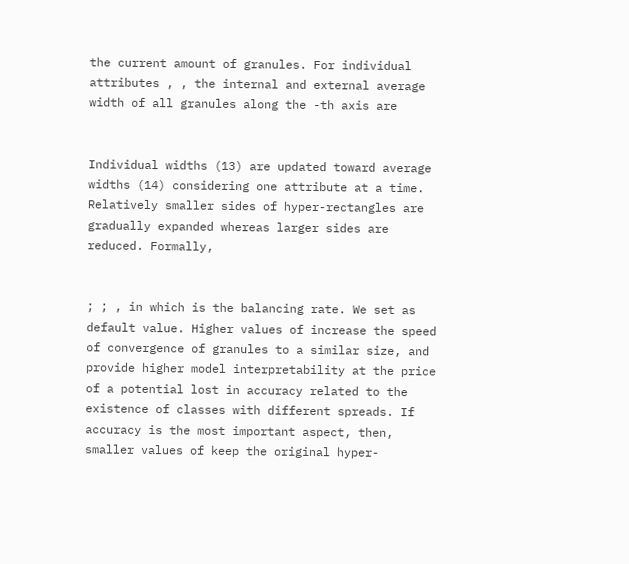the current amount of granules. For individual attributes , , the internal and external average width of all granules along the -th axis are


Individual widths (13) are updated toward average widths (14) considering one attribute at a time. Relatively smaller sides of hyper-rectangles are gradually expanded whereas larger sides are reduced. Formally,


; ; , in which is the balancing rate. We set as default value. Higher values of increase the speed of convergence of granules to a similar size, and provide higher model interpretability at the price of a potential lost in accuracy related to the existence of classes with different spreads. If accuracy is the most important aspect, then, smaller values of keep the original hyper-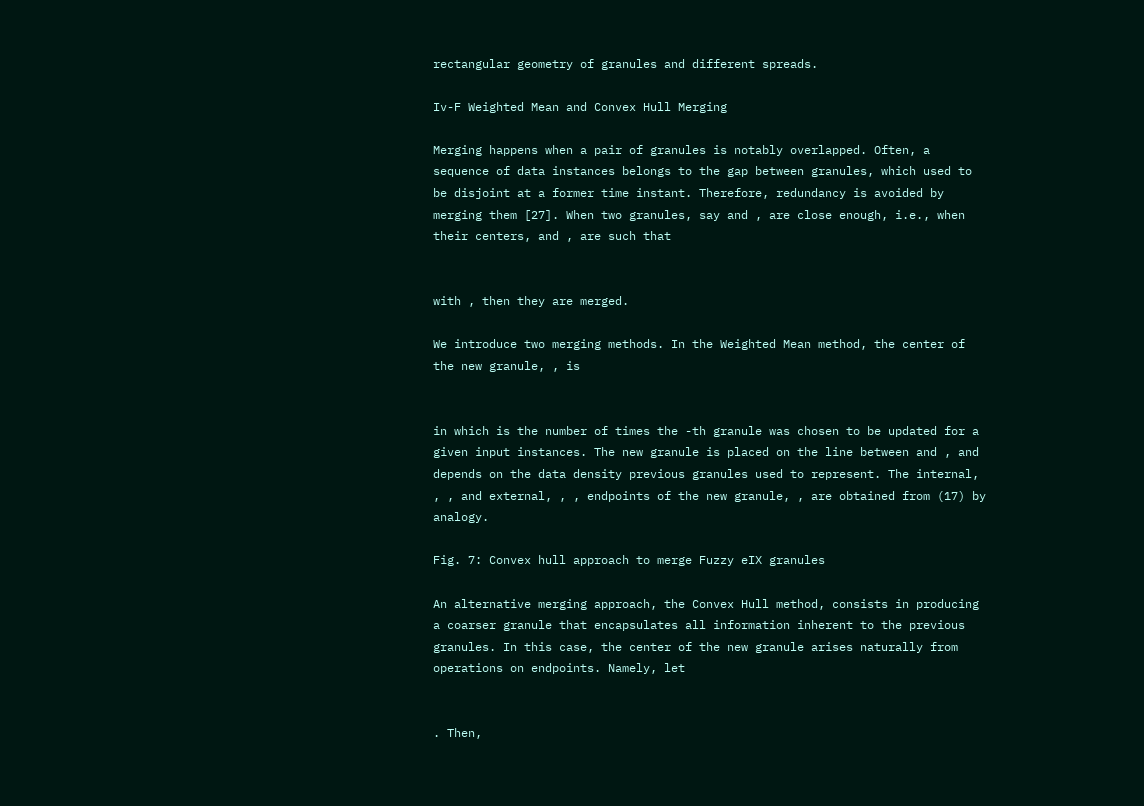rectangular geometry of granules and different spreads.

Iv-F Weighted Mean and Convex Hull Merging

Merging happens when a pair of granules is notably overlapped. Often, a sequence of data instances belongs to the gap between granules, which used to be disjoint at a former time instant. Therefore, redundancy is avoided by merging them [27]. When two granules, say and , are close enough, i.e., when their centers, and , are such that


with , then they are merged.

We introduce two merging methods. In the Weighted Mean method, the center of the new granule, , is


in which is the number of times the -th granule was chosen to be updated for a given input instances. The new granule is placed on the line between and , and depends on the data density previous granules used to represent. The internal, , , and external, , , endpoints of the new granule, , are obtained from (17) by analogy.

Fig. 7: Convex hull approach to merge Fuzzy eIX granules

An alternative merging approach, the Convex Hull method, consists in producing a coarser granule that encapsulates all information inherent to the previous granules. In this case, the center of the new granule arises naturally from operations on endpoints. Namely, let


. Then,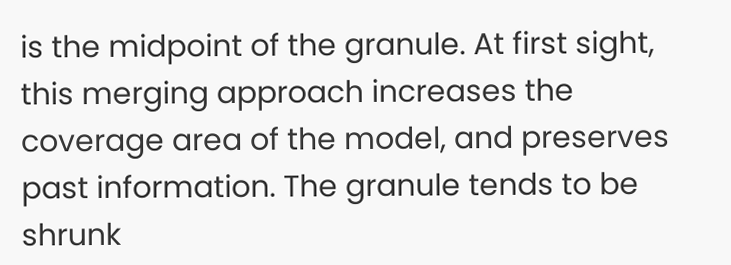is the midpoint of the granule. At first sight, this merging approach increases the coverage area of the model, and preserves past information. The granule tends to be shrunk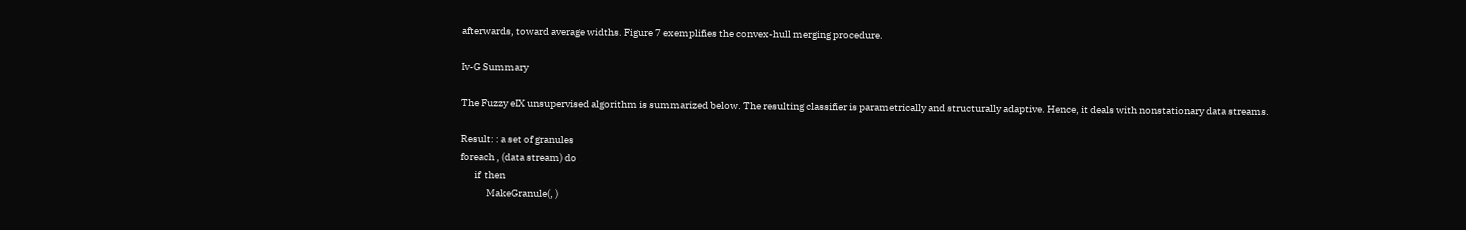afterwards, toward average widths. Figure 7 exemplifies the convex-hull merging procedure.

Iv-G Summary

The Fuzzy eIX unsupervised algorithm is summarized below. The resulting classifier is parametrically and structurally adaptive. Hence, it deals with nonstationary data streams.

Result: : a set of granules
foreach , (data stream) do
       if  then
             MakeGranule(, )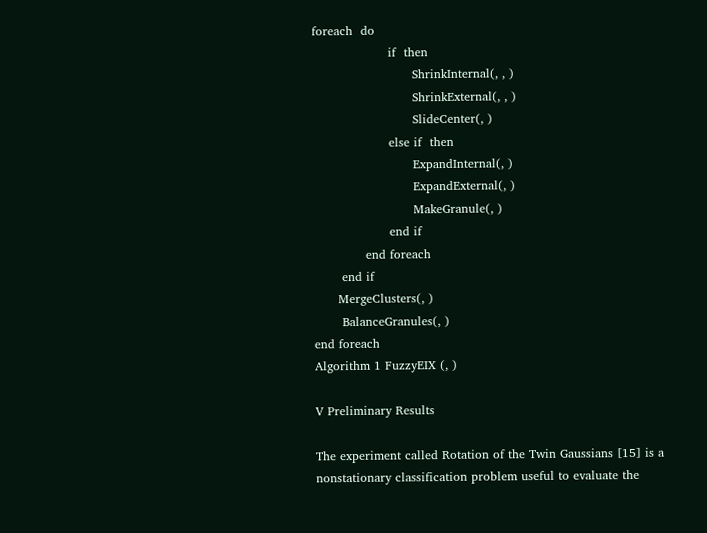foreach  do
                   if  then
                         ShrinkInternal(, , )
                         ShrinkExternal(, , )
                         SlideCenter(, )
                   else if  then
                         ExpandInternal(, )
                         ExpandExternal(, )
                         MakeGranule(, )
                   end if
             end foreach
       end if
      MergeClusters(, )
       BalanceGranules(, )
end foreach
Algorithm 1 FuzzyEIX (, )

V Preliminary Results

The experiment called Rotation of the Twin Gaussians [15] is a nonstationary classification problem useful to evaluate the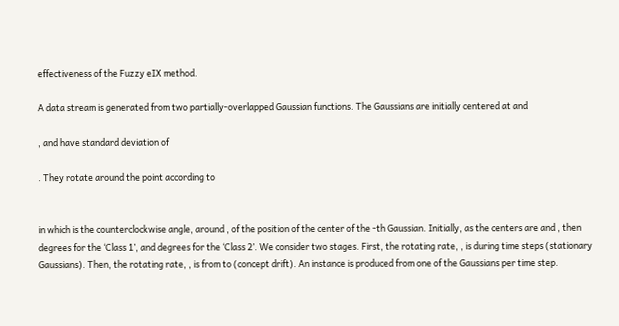effectiveness of the Fuzzy eIX method.

A data stream is generated from two partially-overlapped Gaussian functions. The Gaussians are initially centered at and

, and have standard deviation of

. They rotate around the point according to


in which is the counterclockwise angle, around , of the position of the center of the -th Gaussian. Initially, as the centers are and , then degrees for the ‘Class 1’, and degrees for the ‘Class 2’. We consider two stages. First, the rotating rate, , is during time steps (stationary Gaussians). Then, the rotating rate, , is from to (concept drift). An instance is produced from one of the Gaussians per time step.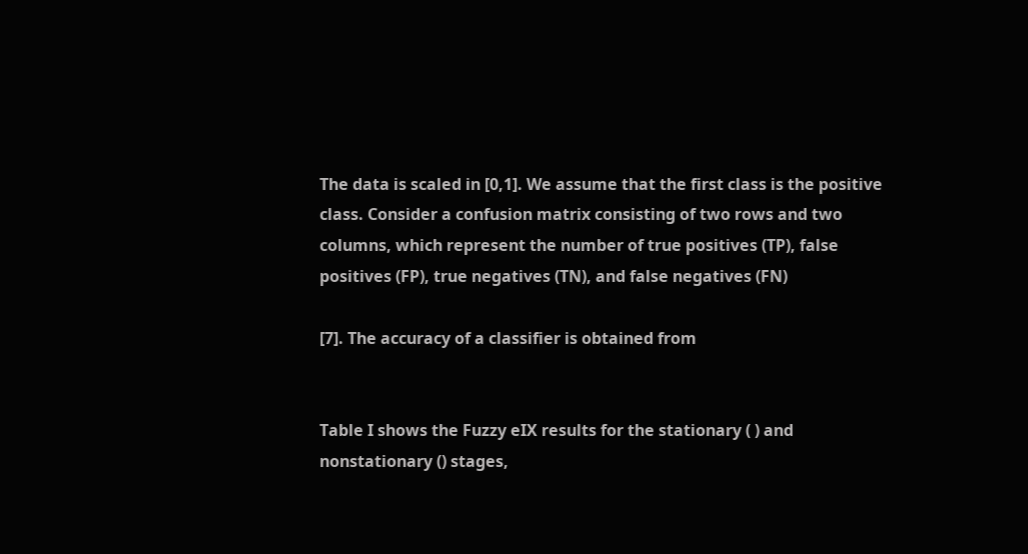The data is scaled in [0,1]. We assume that the first class is the positive class. Consider a confusion matrix consisting of two rows and two columns, which represent the number of true positives (TP), false positives (FP), true negatives (TN), and false negatives (FN)

[7]. The accuracy of a classifier is obtained from


Table I shows the Fuzzy eIX results for the stationary ( ) and nonstationary () stages,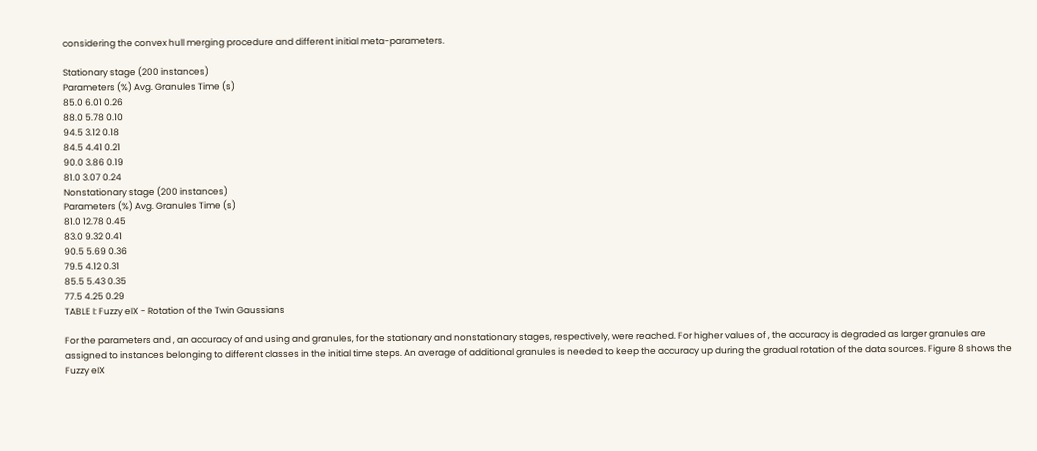considering the convex hull merging procedure and different initial meta-parameters.

Stationary stage (200 instances)
Parameters (%) Avg. Granules Time (s)
85.0 6.01 0.26
88.0 5.78 0.10
94.5 3.12 0.18
84.5 4.41 0.21
90.0 3.86 0.19
81.0 3.07 0.24
Nonstationary stage (200 instances)
Parameters (%) Avg. Granules Time (s)
81.0 12.78 0.45
83.0 9.32 0.41
90.5 5.69 0.36
79.5 4.12 0.31
85.5 5.43 0.35
77.5 4.25 0.29
TABLE I: Fuzzy eIX - Rotation of the Twin Gaussians

For the parameters and , an accuracy of and using and granules, for the stationary and nonstationary stages, respectively, were reached. For higher values of , the accuracy is degraded as larger granules are assigned to instances belonging to different classes in the initial time steps. An average of additional granules is needed to keep the accuracy up during the gradual rotation of the data sources. Figure 8 shows the Fuzzy eIX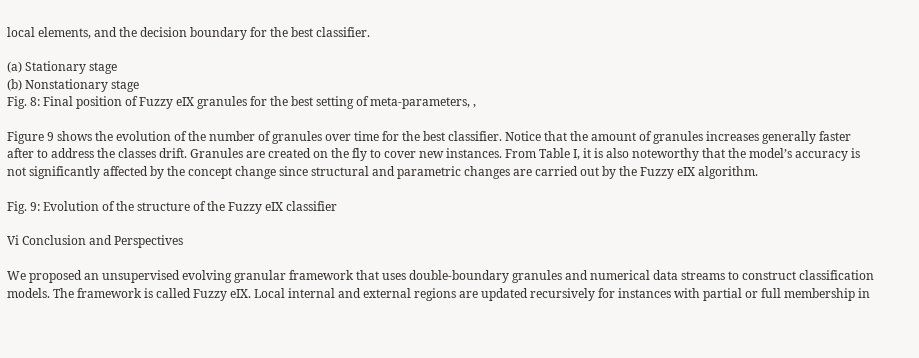local elements, and the decision boundary for the best classifier.

(a) Stationary stage
(b) Nonstationary stage
Fig. 8: Final position of Fuzzy eIX granules for the best setting of meta-parameters, ,

Figure 9 shows the evolution of the number of granules over time for the best classifier. Notice that the amount of granules increases generally faster after to address the classes drift. Granules are created on the fly to cover new instances. From Table I, it is also noteworthy that the model’s accuracy is not significantly affected by the concept change since structural and parametric changes are carried out by the Fuzzy eIX algorithm.

Fig. 9: Evolution of the structure of the Fuzzy eIX classifier

Vi Conclusion and Perspectives

We proposed an unsupervised evolving granular framework that uses double-boundary granules and numerical data streams to construct classification models. The framework is called Fuzzy eIX. Local internal and external regions are updated recursively for instances with partial or full membership in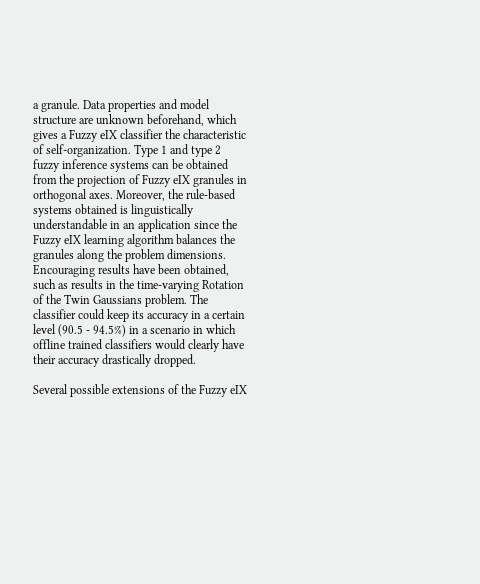a granule. Data properties and model structure are unknown beforehand, which gives a Fuzzy eIX classifier the characteristic of self-organization. Type 1 and type 2 fuzzy inference systems can be obtained from the projection of Fuzzy eIX granules in orthogonal axes. Moreover, the rule-based systems obtained is linguistically understandable in an application since the Fuzzy eIX learning algorithm balances the granules along the problem dimensions. Encouraging results have been obtained, such as results in the time-varying Rotation of the Twin Gaussians problem. The classifier could keep its accuracy in a certain level (90.5 - 94.5%) in a scenario in which offline trained classifiers would clearly have their accuracy drastically dropped.

Several possible extensions of the Fuzzy eIX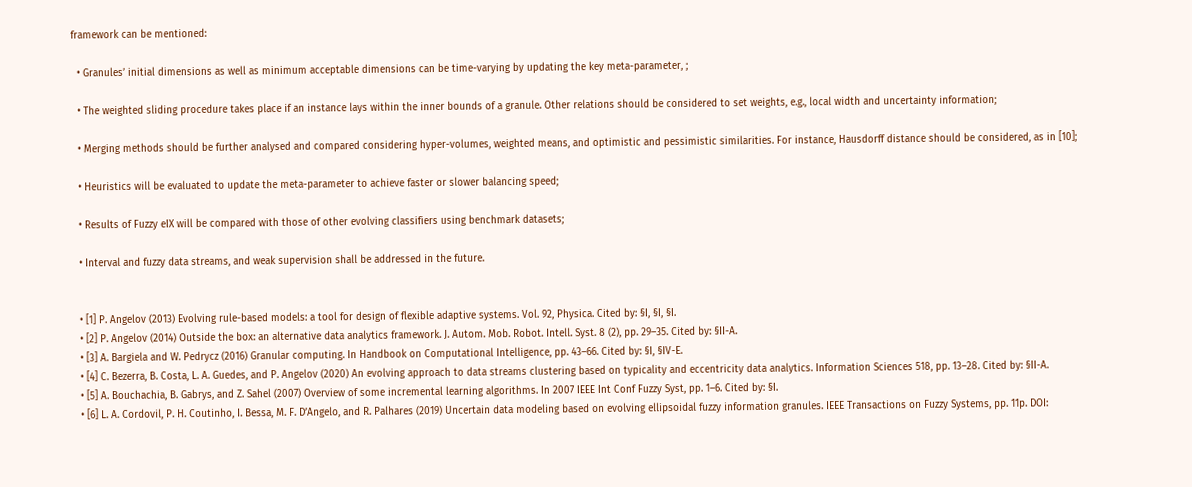framework can be mentioned:

  • Granules’ initial dimensions as well as minimum acceptable dimensions can be time-varying by updating the key meta-parameter, ;

  • The weighted sliding procedure takes place if an instance lays within the inner bounds of a granule. Other relations should be considered to set weights, e.g., local width and uncertainty information;

  • Merging methods should be further analysed and compared considering hyper-volumes, weighted means, and optimistic and pessimistic similarities. For instance, Hausdorff distance should be considered, as in [10];

  • Heuristics will be evaluated to update the meta-parameter to achieve faster or slower balancing speed;

  • Results of Fuzzy eIX will be compared with those of other evolving classifiers using benchmark datasets;

  • Interval and fuzzy data streams, and weak supervision shall be addressed in the future.


  • [1] P. Angelov (2013) Evolving rule-based models: a tool for design of flexible adaptive systems. Vol. 92, Physica. Cited by: §I, §I, §I.
  • [2] P. Angelov (2014) Outside the box: an alternative data analytics framework. J. Autom. Mob. Robot. Intell. Syst. 8 (2), pp. 29–35. Cited by: §II-A.
  • [3] A. Bargiela and W. Pedrycz (2016) Granular computing. In Handbook on Computational Intelligence, pp. 43–66. Cited by: §I, §IV-E.
  • [4] C. Bezerra, B. Costa, L. A. Guedes, and P. Angelov (2020) An evolving approach to data streams clustering based on typicality and eccentricity data analytics. Information Sciences 518, pp. 13–28. Cited by: §II-A.
  • [5] A. Bouchachia, B. Gabrys, and Z. Sahel (2007) Overview of some incremental learning algorithms. In 2007 IEEE Int Conf Fuzzy Syst, pp. 1–6. Cited by: §I.
  • [6] L. A. Cordovil, P. H. Coutinho, I. Bessa, M. F. D’Angelo, and R. Palhares (2019) Uncertain data modeling based on evolving ellipsoidal fuzzy information granules. IEEE Transactions on Fuzzy Systems, pp. 11p. DOI: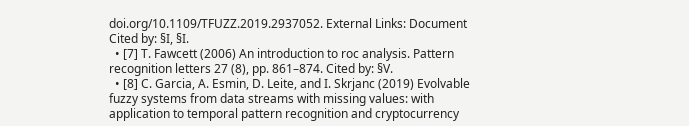doi.org/10.1109/TFUZZ.2019.2937052. External Links: Document Cited by: §I, §I.
  • [7] T. Fawcett (2006) An introduction to roc analysis. Pattern recognition letters 27 (8), pp. 861–874. Cited by: §V.
  • [8] C. Garcia, A. Esmin, D. Leite, and I. Skrjanc (2019) Evolvable fuzzy systems from data streams with missing values: with application to temporal pattern recognition and cryptocurrency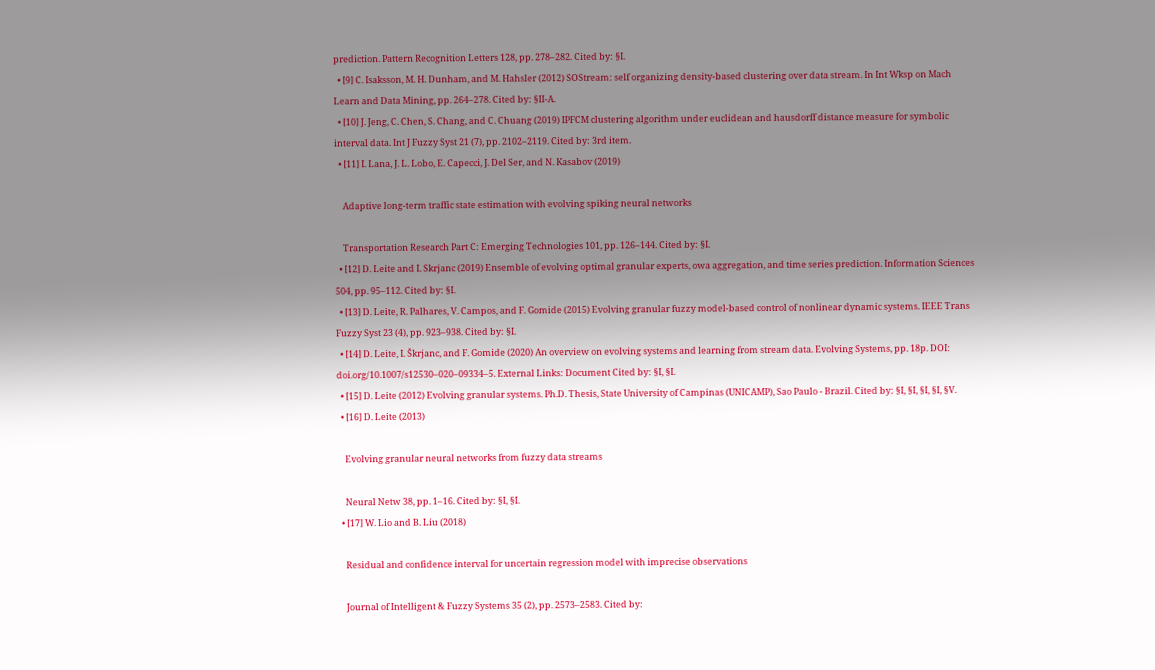prediction. Pattern Recognition Letters 128, pp. 278–282. Cited by: §I.
  • [9] C. Isaksson, M. H. Dunham, and M. Hahsler (2012) SOStream: self organizing density-based clustering over data stream. In Int Wksp on Mach Learn and Data Mining, pp. 264–278. Cited by: §II-A.
  • [10] J. Jeng, C. Chen, S. Chang, and C. Chuang (2019) IPFCM clustering algorithm under euclidean and hausdorff distance measure for symbolic interval data. Int J Fuzzy Syst 21 (7), pp. 2102–2119. Cited by: 3rd item.
  • [11] I. Lana, J. L. Lobo, E. Capecci, J. Del Ser, and N. Kasabov (2019)

    Adaptive long-term traffic state estimation with evolving spiking neural networks

    Transportation Research Part C: Emerging Technologies 101, pp. 126–144. Cited by: §I.
  • [12] D. Leite and I. Skrjanc (2019) Ensemble of evolving optimal granular experts, owa aggregation, and time series prediction. Information Sciences 504, pp. 95–112. Cited by: §I.
  • [13] D. Leite, R. Palhares, V. Campos, and F. Gomide (2015) Evolving granular fuzzy model-based control of nonlinear dynamic systems. IEEE Trans Fuzzy Syst 23 (4), pp. 923–938. Cited by: §I.
  • [14] D. Leite, I. Škrjanc, and F. Gomide (2020) An overview on evolving systems and learning from stream data. Evolving Systems, pp. 18p. DOI: doi.org/10.1007/s12530–020–09334–5. External Links: Document Cited by: §I, §I.
  • [15] D. Leite (2012) Evolving granular systems. Ph.D. Thesis, State University of Campinas (UNICAMP), Sao Paulo - Brazil. Cited by: §I, §I, §I, §I, §V.
  • [16] D. Leite (2013)

    Evolving granular neural networks from fuzzy data streams

    Neural Netw 38, pp. 1–16. Cited by: §I, §I.
  • [17] W. Lio and B. Liu (2018)

    Residual and confidence interval for uncertain regression model with imprecise observations

    Journal of Intelligent & Fuzzy Systems 35 (2), pp. 2573–2583. Cited by: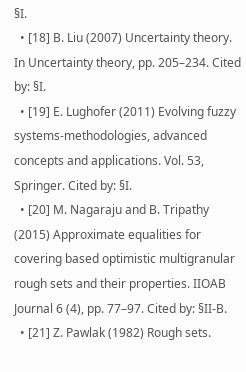§I.
  • [18] B. Liu (2007) Uncertainty theory. In Uncertainty theory, pp. 205–234. Cited by: §I.
  • [19] E. Lughofer (2011) Evolving fuzzy systems-methodologies, advanced concepts and applications. Vol. 53, Springer. Cited by: §I.
  • [20] M. Nagaraju and B. Tripathy (2015) Approximate equalities for covering based optimistic multigranular rough sets and their properties. IIOAB Journal 6 (4), pp. 77–97. Cited by: §II-B.
  • [21] Z. Pawlak (1982) Rough sets.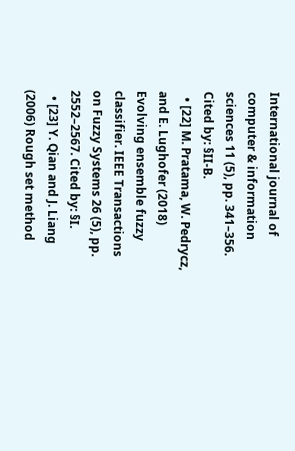International journal of computer & information sciences 11 (5), pp. 341–356. Cited by: §II-B.
  • [22] M. Pratama, W. Pedrycz, and E. Lughofer (2018) Evolving ensemble fuzzy classifier. IEEE Transactions on Fuzzy Systems 26 (5), pp. 2552–2567. Cited by: §I.
  • [23] Y. Qian and J. Liang (2006) Rough set method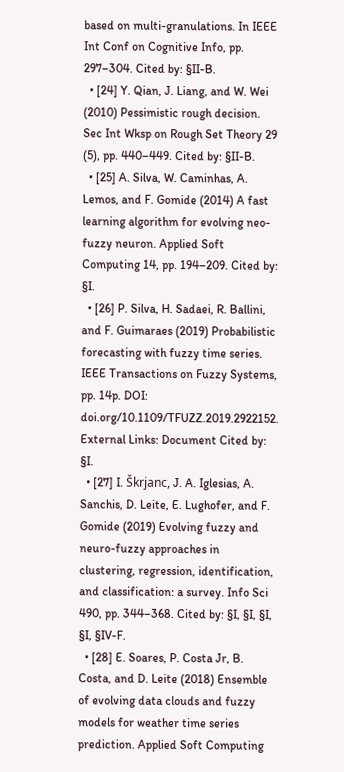based on multi-granulations. In IEEE Int Conf on Cognitive Info, pp. 297–304. Cited by: §II-B.
  • [24] Y. Qian, J. Liang, and W. Wei (2010) Pessimistic rough decision. Sec Int Wksp on Rough Set Theory 29 (5), pp. 440–449. Cited by: §II-B.
  • [25] A. Silva, W. Caminhas, A. Lemos, and F. Gomide (2014) A fast learning algorithm for evolving neo-fuzzy neuron. Applied Soft Computing 14, pp. 194–209. Cited by: §I.
  • [26] P. Silva, H. Sadaei, R. Ballini, and F. Guimaraes (2019) Probabilistic forecasting with fuzzy time series. IEEE Transactions on Fuzzy Systems, pp. 14p. DOI: doi.org/10.1109/TFUZZ.2019.2922152. External Links: Document Cited by: §I.
  • [27] I. Škrjanc, J. A. Iglesias, A. Sanchis, D. Leite, E. Lughofer, and F. Gomide (2019) Evolving fuzzy and neuro-fuzzy approaches in clustering, regression, identification, and classification: a survey. Info Sci 490, pp. 344–368. Cited by: §I, §I, §I, §I, §IV-F.
  • [28] E. Soares, P. Costa Jr, B. Costa, and D. Leite (2018) Ensemble of evolving data clouds and fuzzy models for weather time series prediction. Applied Soft Computing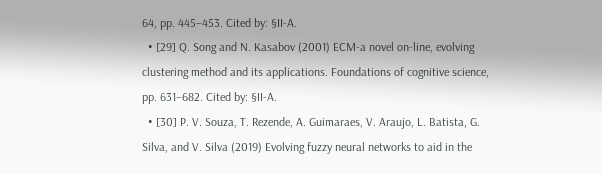64, pp. 445–453. Cited by: §II-A.
  • [29] Q. Song and N. Kasabov (2001) ECM-a novel on-line, evolving clustering method and its applications. Foundations of cognitive science, pp. 631–682. Cited by: §II-A.
  • [30] P. V. Souza, T. Rezende, A. Guimaraes, V. Araujo, L. Batista, G. Silva, and V. Silva (2019) Evolving fuzzy neural networks to aid in the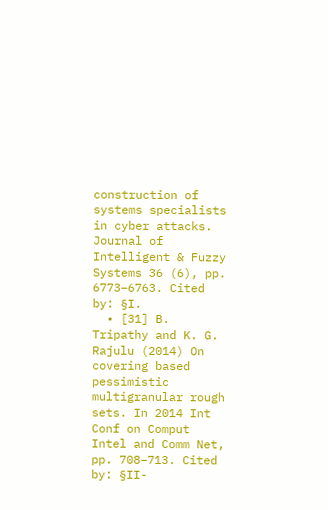construction of systems specialists in cyber attacks. Journal of Intelligent & Fuzzy Systems 36 (6), pp. 6773–6763. Cited by: §I.
  • [31] B. Tripathy and K. G. Rajulu (2014) On covering based pessimistic multigranular rough sets. In 2014 Int Conf on Comput Intel and Comm Net, pp. 708–713. Cited by: §II-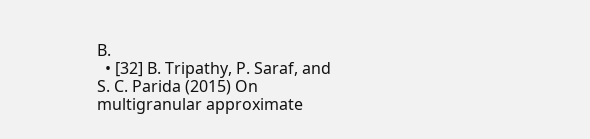B.
  • [32] B. Tripathy, P. Saraf, and S. C. Parida (2015) On multigranular approximate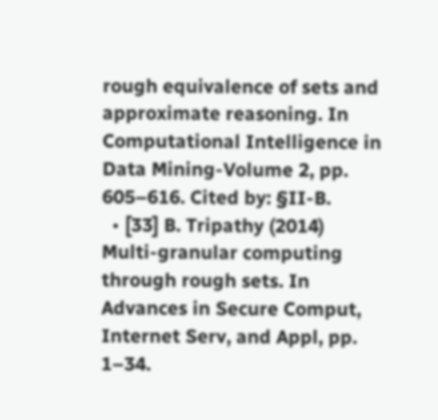rough equivalence of sets and approximate reasoning. In Computational Intelligence in Data Mining-Volume 2, pp. 605–616. Cited by: §II-B.
  • [33] B. Tripathy (2014) Multi-granular computing through rough sets. In Advances in Secure Comput, Internet Serv, and Appl, pp. 1–34.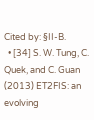Cited by: §II-B.
  • [34] S. W. Tung, C. Quek, and C. Guan (2013) ET2FIS: an evolving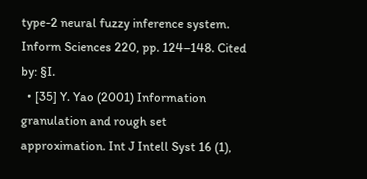type-2 neural fuzzy inference system. Inform Sciences 220, pp. 124–148. Cited by: §I.
  • [35] Y. Yao (2001) Information granulation and rough set approximation. Int J Intell Syst 16 (1),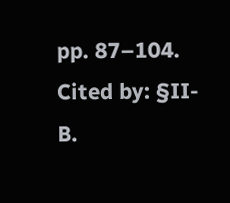pp. 87–104. Cited by: §II-B.